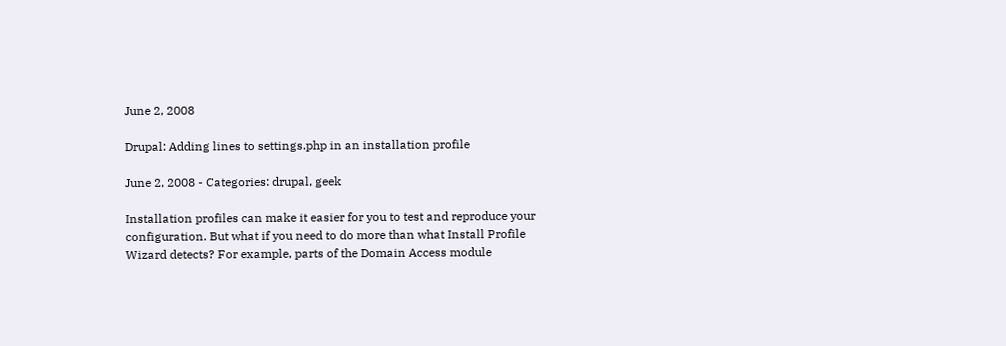June 2, 2008

Drupal: Adding lines to settings.php in an installation profile

June 2, 2008 - Categories: drupal, geek

Installation profiles can make it easier for you to test and reproduce your configuration. But what if you need to do more than what Install Profile Wizard detects? For example, parts of the Domain Access module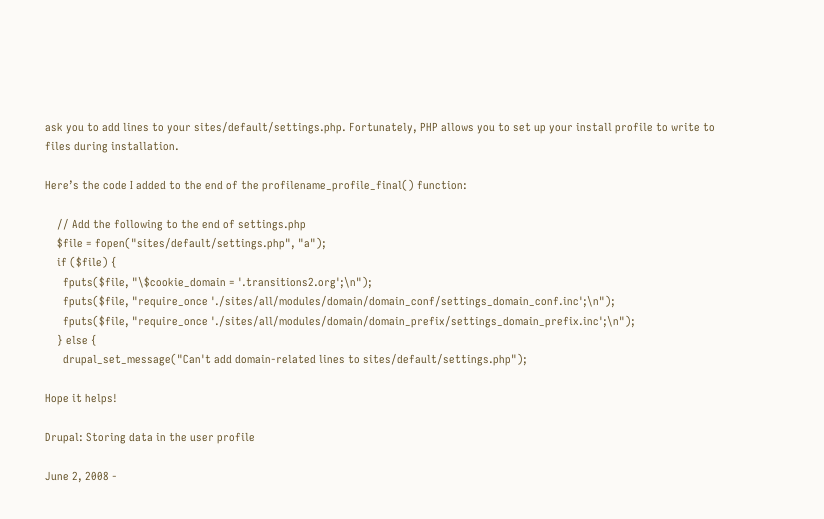ask you to add lines to your sites/default/settings.php. Fortunately, PHP allows you to set up your install profile to write to files during installation.

Here’s the code I added to the end of the profilename_profile_final() function:

    // Add the following to the end of settings.php
    $file = fopen("sites/default/settings.php", "a");
    if ($file) {
      fputs($file, "\$cookie_domain = '.transitions2.org';\n");
      fputs($file, "require_once './sites/all/modules/domain/domain_conf/settings_domain_conf.inc';\n");
      fputs($file, "require_once './sites/all/modules/domain/domain_prefix/settings_domain_prefix.inc';\n");
    } else {
      drupal_set_message("Can't add domain-related lines to sites/default/settings.php");

Hope it helps!

Drupal: Storing data in the user profile

June 2, 2008 -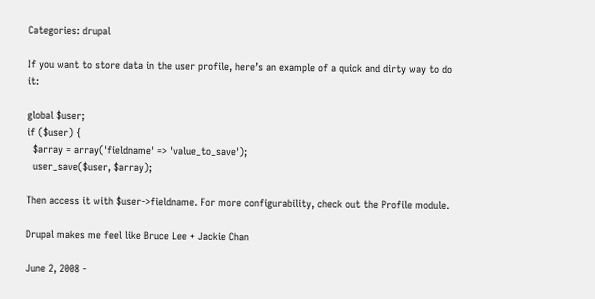Categories: drupal

If you want to store data in the user profile, here’s an example of a quick and dirty way to do it:

global $user;
if ($user) {
  $array = array('fieldname' => 'value_to_save');
  user_save($user, $array);

Then access it with $user->fieldname. For more configurability, check out the Profile module.

Drupal makes me feel like Bruce Lee + Jackie Chan

June 2, 2008 -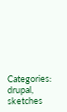Categories: drupal, sketches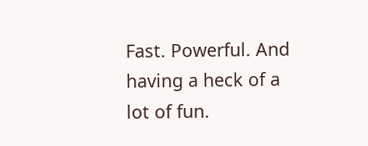Fast. Powerful. And having a heck of a lot of fun.